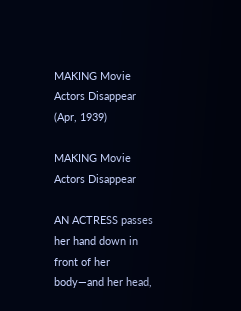MAKING Movie Actors Disappear (Apr, 1939)

MAKING Movie Actors Disappear

AN ACTRESS passes her hand down in front of her body—and her head,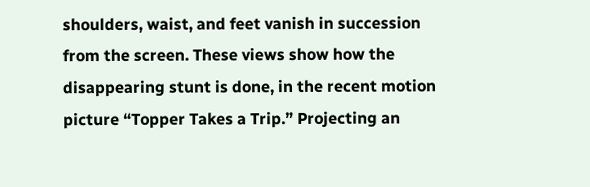shoulders, waist, and feet vanish in succession from the screen. These views show how the disappearing stunt is done, in the recent motion picture “Topper Takes a Trip.” Projecting an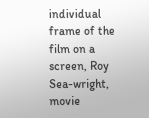individual frame of the film on a screen, Roy Sea-wright, movie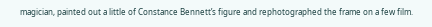magician, painted out a little of Constance Bennett’s figure and rephotographed the frame on a few film.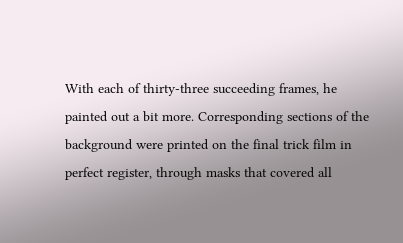With each of thirty-three succeeding frames, he painted out a bit more. Corresponding sections of the background were printed on the final trick film in perfect register, through masks that covered all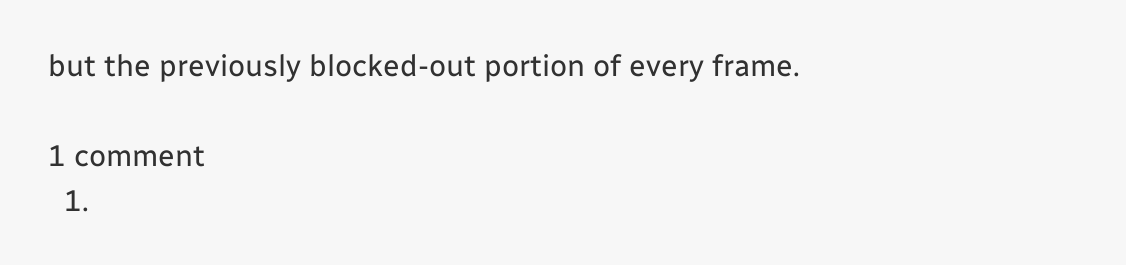but the previously blocked-out portion of every frame.

1 comment
  1.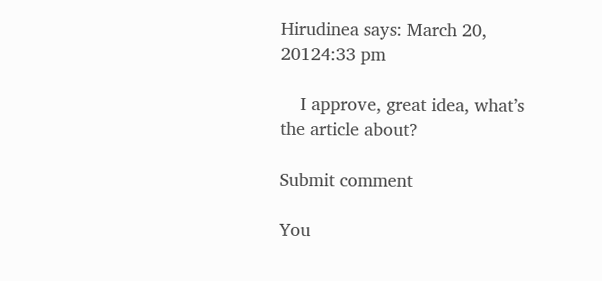Hirudinea says: March 20, 20124:33 pm

    I approve, great idea, what’s the article about?

Submit comment

You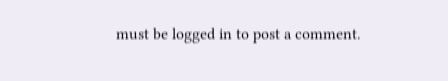must be logged in to post a comment.